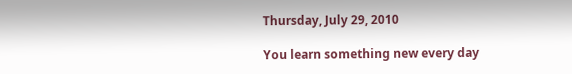Thursday, July 29, 2010

You learn something new every day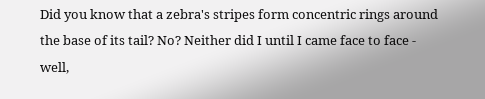Did you know that a zebra's stripes form concentric rings around the base of its tail? No? Neither did I until I came face to face - well,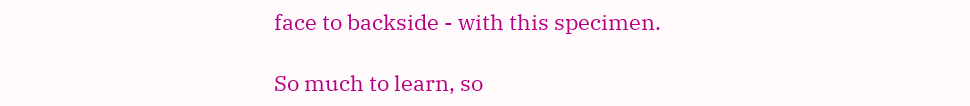face to backside - with this specimen.

So much to learn, so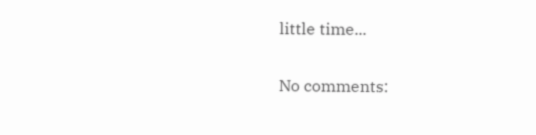little time...

No comments: